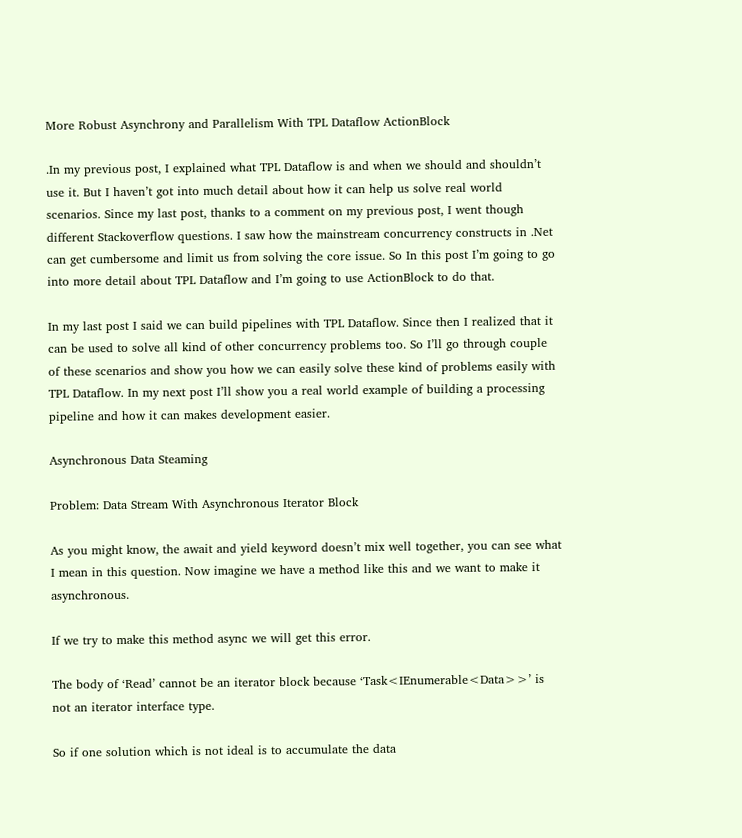More Robust Asynchrony and Parallelism With TPL Dataflow ActionBlock

.In my previous post, I explained what TPL Dataflow is and when we should and shouldn’t use it. But I haven’t got into much detail about how it can help us solve real world scenarios. Since my last post, thanks to a comment on my previous post, I went though different Stackoverflow questions. I saw how the mainstream concurrency constructs in .Net can get cumbersome and limit us from solving the core issue. So In this post I’m going to go into more detail about TPL Dataflow and I’m going to use ActionBlock to do that.

In my last post I said we can build pipelines with TPL Dataflow. Since then I realized that it can be used to solve all kind of other concurrency problems too. So I’ll go through couple of these scenarios and show you how we can easily solve these kind of problems easily with TPL Dataflow. In my next post I’ll show you a real world example of building a processing pipeline and how it can makes development easier.

Asynchronous Data Steaming

Problem: Data Stream With Asynchronous Iterator Block

As you might know, the await and yield keyword doesn’t mix well together, you can see what I mean in this question. Now imagine we have a method like this and we want to make it asynchronous.

If we try to make this method async we will get this error.

The body of ‘Read’ cannot be an iterator block because ‘Task<IEnumerable<Data>>’ is not an iterator interface type.

So if one solution which is not ideal is to accumulate the data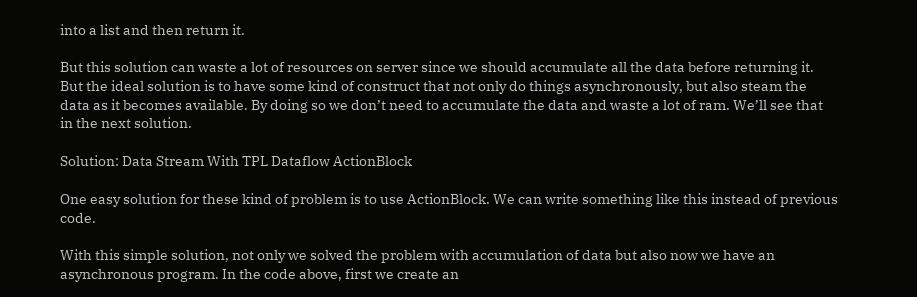into a list and then return it.

But this solution can waste a lot of resources on server since we should accumulate all the data before returning it. But the ideal solution is to have some kind of construct that not only do things asynchronously, but also steam the data as it becomes available. By doing so we don’t need to accumulate the data and waste a lot of ram. We’ll see that in the next solution.

Solution: Data Stream With TPL Dataflow ActionBlock

One easy solution for these kind of problem is to use ActionBlock. We can write something like this instead of previous code.

With this simple solution, not only we solved the problem with accumulation of data but also now we have an asynchronous program. In the code above, first we create an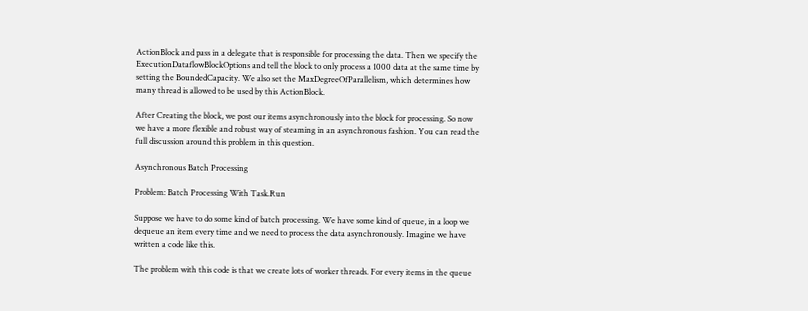ActionBlock and pass in a delegate that is responsible for processing the data. Then we specify the ExecutionDataflowBlockOptions and tell the block to only process a 1000 data at the same time by setting the BoundedCapacity. We also set the MaxDegreeOfParallelism, which determines how many thread is allowed to be used by this ActionBlock.

After Creating the block, we post our items asynchronously into the block for processing. So now we have a more flexible and robust way of steaming in an asynchronous fashion. You can read the full discussion around this problem in this question.

Asynchronous Batch Processing

Problem: Batch Processing With Task.Run

Suppose we have to do some kind of batch processing. We have some kind of queue, in a loop we dequeue an item every time and we need to process the data asynchronously. Imagine we have written a code like this.

The problem with this code is that we create lots of worker threads. For every items in the queue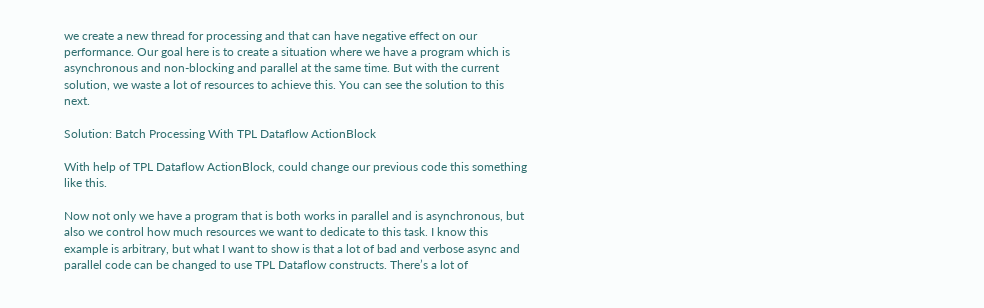we create a new thread for processing and that can have negative effect on our performance. Our goal here is to create a situation where we have a program which is asynchronous and non-blocking and parallel at the same time. But with the current solution, we waste a lot of resources to achieve this. You can see the solution to this next.

Solution: Batch Processing With TPL Dataflow ActionBlock

With help of TPL Dataflow ActionBlock, could change our previous code this something like this.

Now not only we have a program that is both works in parallel and is asynchronous, but also we control how much resources we want to dedicate to this task. I know this example is arbitrary, but what I want to show is that a lot of bad and verbose async and parallel code can be changed to use TPL Dataflow constructs. There’s a lot of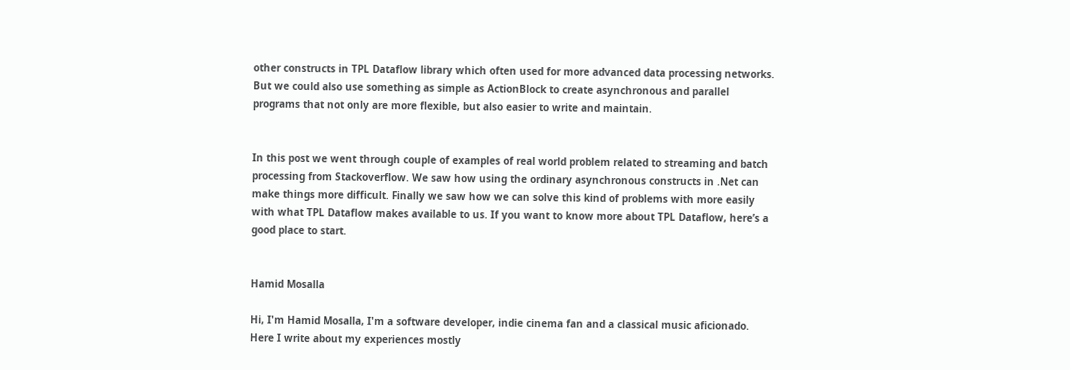other constructs in TPL Dataflow library which often used for more advanced data processing networks. But we could also use something as simple as ActionBlock to create asynchronous and parallel programs that not only are more flexible, but also easier to write and maintain.


In this post we went through couple of examples of real world problem related to streaming and batch processing from Stackoverflow. We saw how using the ordinary asynchronous constructs in .Net can make things more difficult. Finally we saw how we can solve this kind of problems with more easily with what TPL Dataflow makes available to us. If you want to know more about TPL Dataflow, here’s a good place to start.


Hamid Mosalla

Hi, I'm Hamid Mosalla, I'm a software developer, indie cinema fan and a classical music aficionado. Here I write about my experiences mostly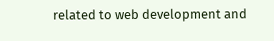related to web development and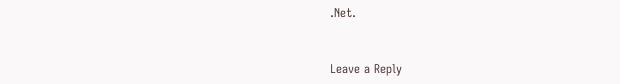.Net.


Leave a Reply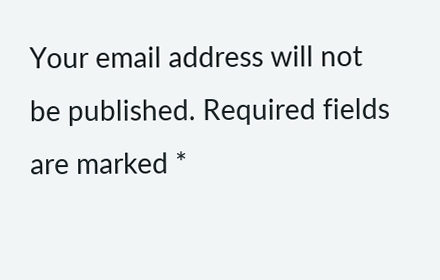Your email address will not be published. Required fields are marked *